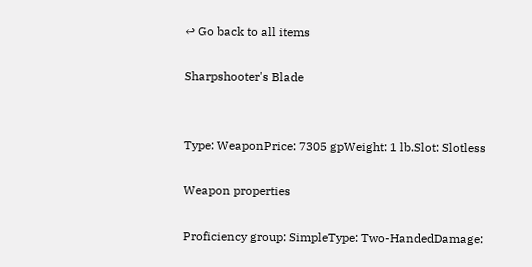↩ Go back to all items

Sharpshooter's Blade


Type: WeaponPrice: 7305 gpWeight: 1 lb.Slot: Slotless

Weapon properties

Proficiency group: SimpleType: Two-HandedDamage: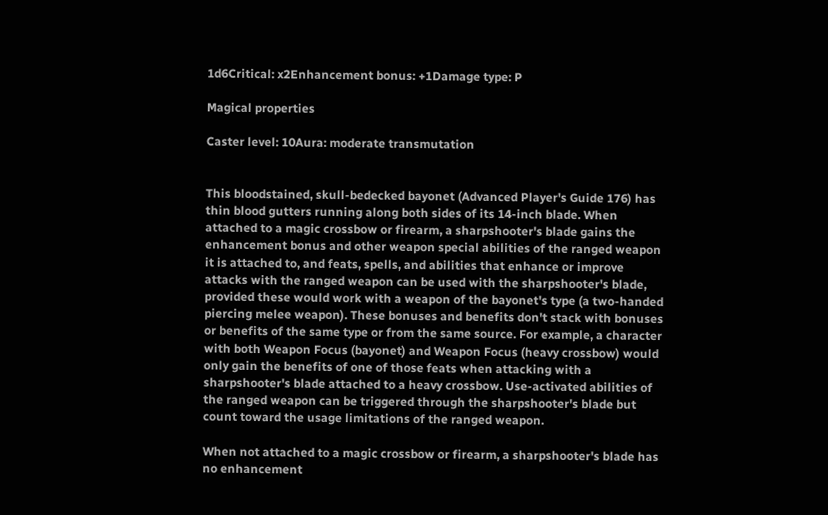1d6Critical: x2Enhancement bonus: +1Damage type: P

Magical properties

Caster level: 10Aura: moderate transmutation


This bloodstained, skull-bedecked bayonet (Advanced Player's Guide 176) has thin blood gutters running along both sides of its 14-inch blade. When attached to a magic crossbow or firearm, a sharpshooter's blade gains the enhancement bonus and other weapon special abilities of the ranged weapon it is attached to, and feats, spells, and abilities that enhance or improve attacks with the ranged weapon can be used with the sharpshooter's blade, provided these would work with a weapon of the bayonet's type (a two-handed piercing melee weapon). These bonuses and benefits don't stack with bonuses or benefits of the same type or from the same source. For example, a character with both Weapon Focus (bayonet) and Weapon Focus (heavy crossbow) would only gain the benefits of one of those feats when attacking with a sharpshooter's blade attached to a heavy crossbow. Use-activated abilities of the ranged weapon can be triggered through the sharpshooter's blade but count toward the usage limitations of the ranged weapon.

When not attached to a magic crossbow or firearm, a sharpshooter's blade has no enhancement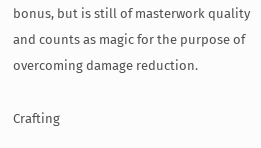bonus, but is still of masterwork quality and counts as magic for the purpose of overcoming damage reduction.

Crafting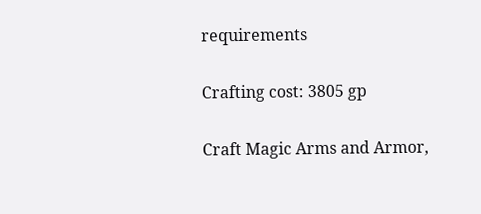requirements

Crafting cost: 3805 gp

Craft Magic Arms and Armor,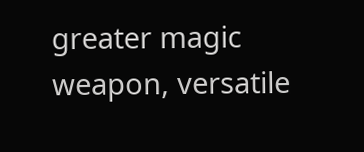greater magic weapon, versatile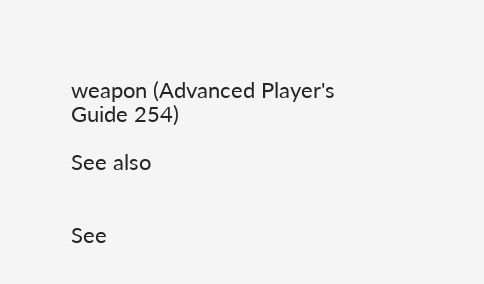weapon (Advanced Player's Guide 254)

See also


See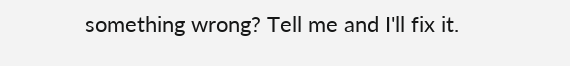something wrong? Tell me and I'll fix it.